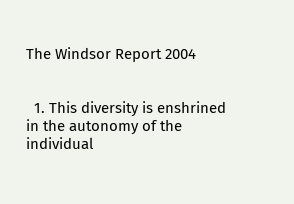The Windsor Report 2004


  1. This diversity is enshrined in the autonomy of the individual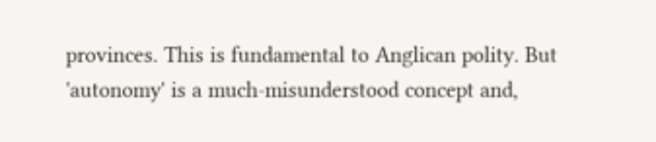provinces. This is fundamental to Anglican polity. But 'autonomy' is a much-misunderstood concept and,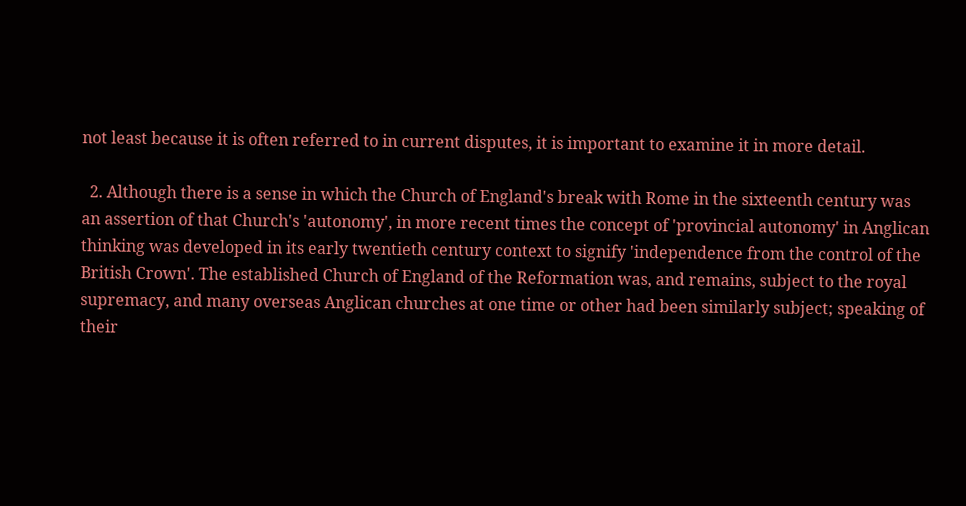not least because it is often referred to in current disputes, it is important to examine it in more detail.

  2. Although there is a sense in which the Church of England's break with Rome in the sixteenth century was an assertion of that Church's 'autonomy', in more recent times the concept of 'provincial autonomy' in Anglican thinking was developed in its early twentieth century context to signify 'independence from the control of the British Crown'. The established Church of England of the Reformation was, and remains, subject to the royal supremacy, and many overseas Anglican churches at one time or other had been similarly subject; speaking of their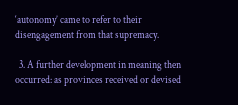‘autonomy’ came to refer to their disengagement from that supremacy.

  3. A further development in meaning then occurred: as provinces received or devised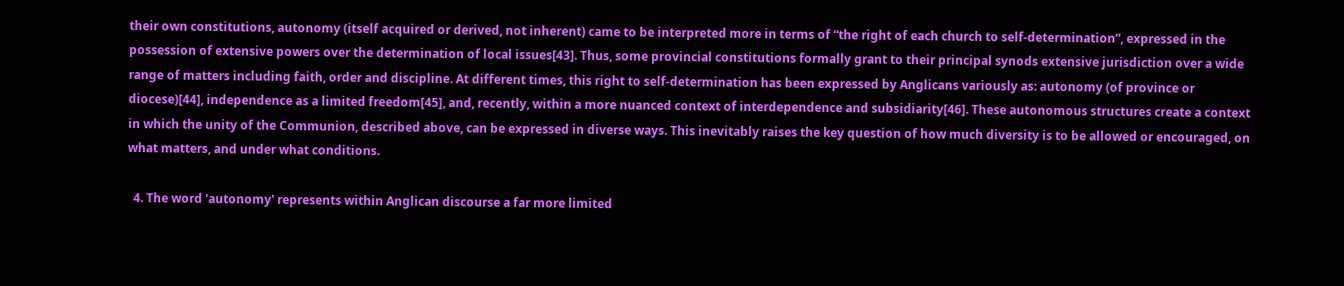their own constitutions, autonomy (itself acquired or derived, not inherent) came to be interpreted more in terms of “the right of each church to self-determination”, expressed in the possession of extensive powers over the determination of local issues[43]. Thus, some provincial constitutions formally grant to their principal synods extensive jurisdiction over a wide range of matters including faith, order and discipline. At different times, this right to self-determination has been expressed by Anglicans variously as: autonomy (of province or diocese)[44], independence as a limited freedom[45], and, recently, within a more nuanced context of interdependence and subsidiarity[46]. These autonomous structures create a context in which the unity of the Communion, described above, can be expressed in diverse ways. This inevitably raises the key question of how much diversity is to be allowed or encouraged, on what matters, and under what conditions.

  4. The word 'autonomy' represents within Anglican discourse a far more limited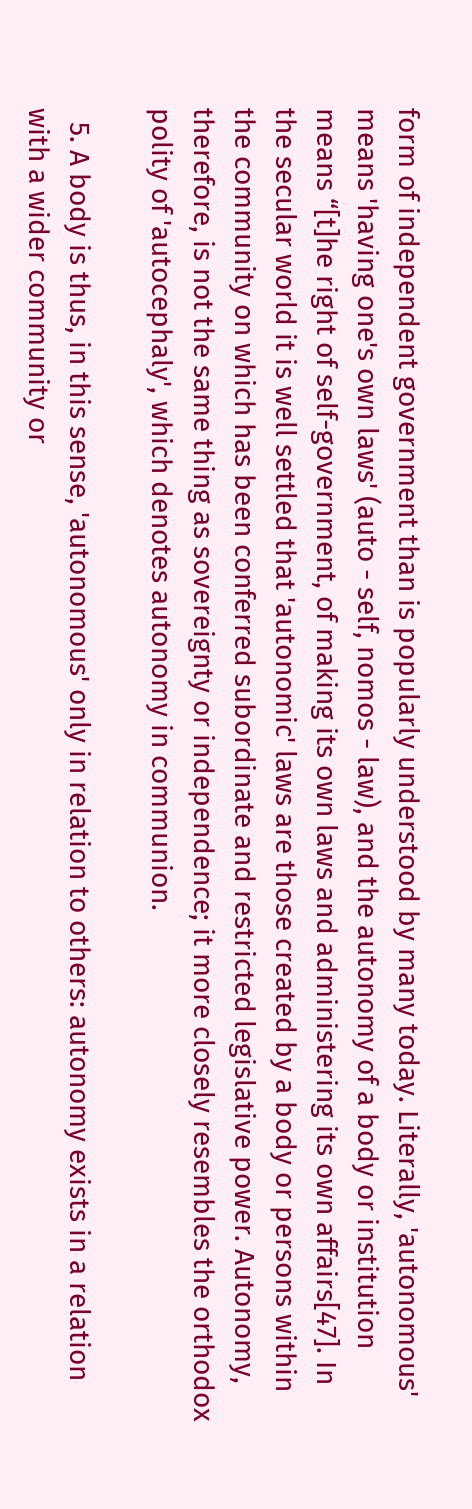form of independent government than is popularly understood by many today. Literally, 'autonomous' means 'having one's own laws' (auto - self, nomos - law), and the autonomy of a body or institution means “[t]he right of self-government, of making its own laws and administering its own affairs[47]. In the secular world it is well settled that 'autonomic' laws are those created by a body or persons within the community on which has been conferred subordinate and restricted legislative power. Autonomy, therefore, is not the same thing as sovereignty or independence; it more closely resembles the orthodox polity of 'autocephaly', which denotes autonomy in communion.

  5. A body is thus, in this sense, 'autonomous' only in relation to others: autonomy exists in a relation with a wider community or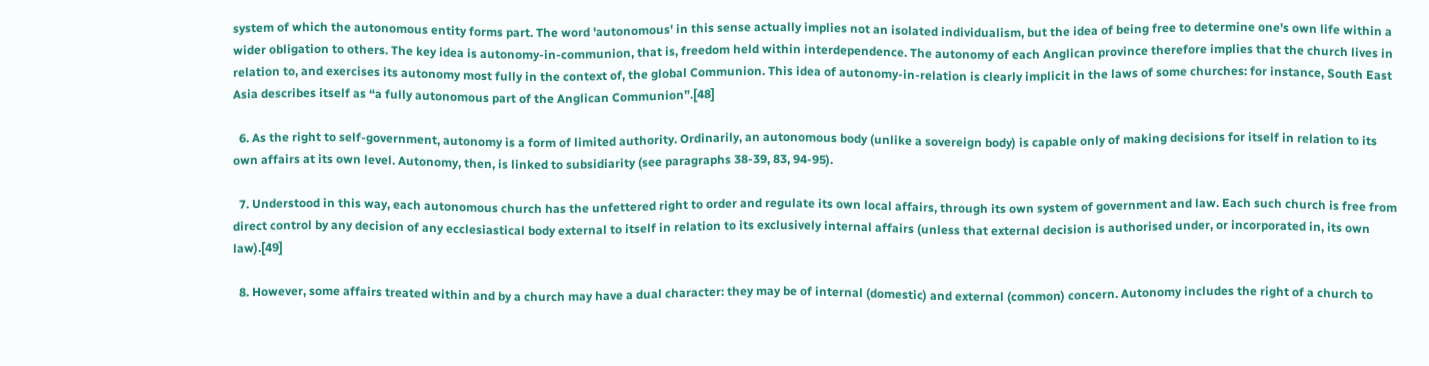system of which the autonomous entity forms part. The word 'autonomous' in this sense actually implies not an isolated individualism, but the idea of being free to determine one's own life within a wider obligation to others. The key idea is autonomy-in-communion, that is, freedom held within interdependence. The autonomy of each Anglican province therefore implies that the church lives in relation to, and exercises its autonomy most fully in the context of, the global Communion. This idea of autonomy-in-relation is clearly implicit in the laws of some churches: for instance, South East Asia describes itself as “a fully autonomous part of the Anglican Communion”.[48]

  6. As the right to self-government, autonomy is a form of limited authority. Ordinarily, an autonomous body (unlike a sovereign body) is capable only of making decisions for itself in relation to its own affairs at its own level. Autonomy, then, is linked to subsidiarity (see paragraphs 38-39, 83, 94-95).

  7. Understood in this way, each autonomous church has the unfettered right to order and regulate its own local affairs, through its own system of government and law. Each such church is free from direct control by any decision of any ecclesiastical body external to itself in relation to its exclusively internal affairs (unless that external decision is authorised under, or incorporated in, its own law).[49]

  8. However, some affairs treated within and by a church may have a dual character: they may be of internal (domestic) and external (common) concern. Autonomy includes the right of a church to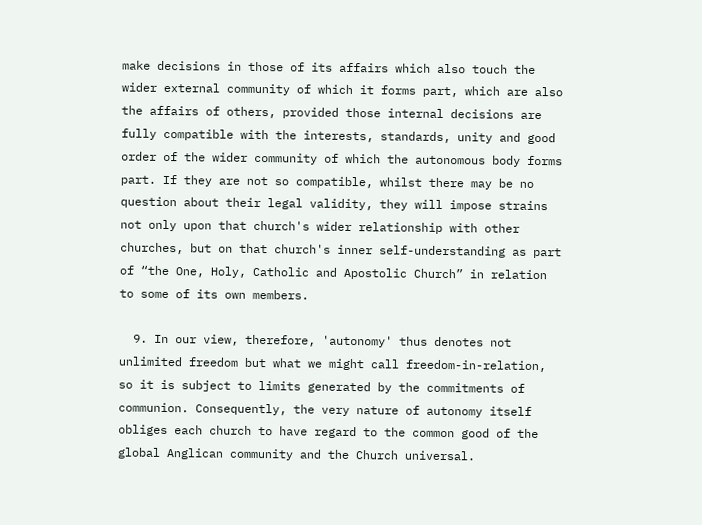make decisions in those of its affairs which also touch the wider external community of which it forms part, which are also the affairs of others, provided those internal decisions are fully compatible with the interests, standards, unity and good order of the wider community of which the autonomous body forms part. If they are not so compatible, whilst there may be no question about their legal validity, they will impose strains not only upon that church's wider relationship with other churches, but on that church's inner self-understanding as part of “the One, Holy, Catholic and Apostolic Church” in relation to some of its own members.

  9. In our view, therefore, 'autonomy' thus denotes not unlimited freedom but what we might call freedom-in-relation, so it is subject to limits generated by the commitments of communion. Consequently, the very nature of autonomy itself obliges each church to have regard to the common good of the global Anglican community and the Church universal.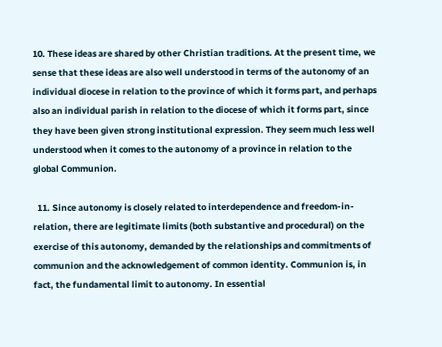10. These ideas are shared by other Christian traditions. At the present time, we sense that these ideas are also well understood in terms of the autonomy of an individual diocese in relation to the province of which it forms part, and perhaps also an individual parish in relation to the diocese of which it forms part, since they have been given strong institutional expression. They seem much less well understood when it comes to the autonomy of a province in relation to the global Communion.

  11. Since autonomy is closely related to interdependence and freedom-in-relation, there are legitimate limits (both substantive and procedural) on the exercise of this autonomy, demanded by the relationships and commitments of communion and the acknowledgement of common identity. Communion is, in fact, the fundamental limit to autonomy. In essential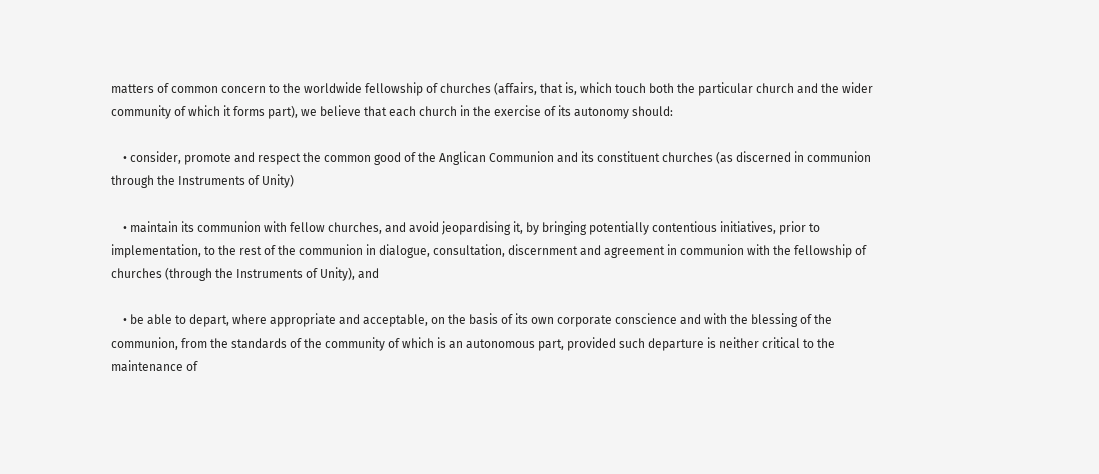matters of common concern to the worldwide fellowship of churches (affairs, that is, which touch both the particular church and the wider community of which it forms part), we believe that each church in the exercise of its autonomy should:

    • consider, promote and respect the common good of the Anglican Communion and its constituent churches (as discerned in communion through the Instruments of Unity)

    • maintain its communion with fellow churches, and avoid jeopardising it, by bringing potentially contentious initiatives, prior to implementation, to the rest of the communion in dialogue, consultation, discernment and agreement in communion with the fellowship of churches (through the Instruments of Unity), and

    • be able to depart, where appropriate and acceptable, on the basis of its own corporate conscience and with the blessing of the communion, from the standards of the community of which is an autonomous part, provided such departure is neither critical to the maintenance of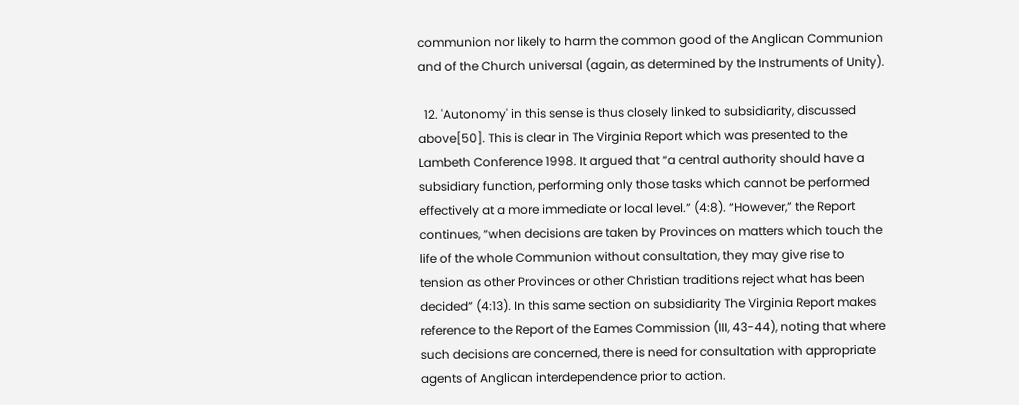communion nor likely to harm the common good of the Anglican Communion and of the Church universal (again, as determined by the Instruments of Unity).

  12. 'Autonomy' in this sense is thus closely linked to subsidiarity, discussed above[50]. This is clear in The Virginia Report which was presented to the Lambeth Conference 1998. It argued that “a central authority should have a subsidiary function, performing only those tasks which cannot be performed effectively at a more immediate or local level.” (4:8). “However,” the Report continues, “when decisions are taken by Provinces on matters which touch the life of the whole Communion without consultation, they may give rise to tension as other Provinces or other Christian traditions reject what has been decided” (4:13). In this same section on subsidiarity The Virginia Report makes reference to the Report of the Eames Commission (III, 43-44), noting that where such decisions are concerned, there is need for consultation with appropriate agents of Anglican interdependence prior to action.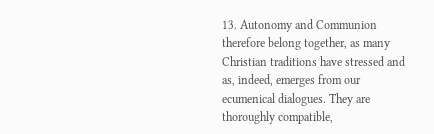13. Autonomy and Communion therefore belong together, as many Christian traditions have stressed and as, indeed, emerges from our ecumenical dialogues. They are thoroughly compatible,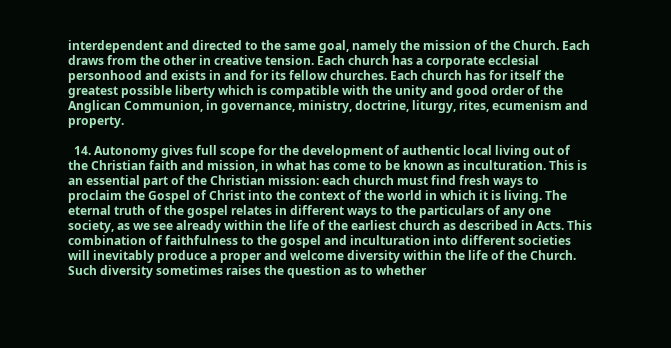interdependent and directed to the same goal, namely the mission of the Church. Each draws from the other in creative tension. Each church has a corporate ecclesial personhood and exists in and for its fellow churches. Each church has for itself the greatest possible liberty which is compatible with the unity and good order of the Anglican Communion, in governance, ministry, doctrine, liturgy, rites, ecumenism and property.

  14. Autonomy gives full scope for the development of authentic local living out of the Christian faith and mission, in what has come to be known as inculturation. This is an essential part of the Christian mission: each church must find fresh ways to proclaim the Gospel of Christ into the context of the world in which it is living. The eternal truth of the gospel relates in different ways to the particulars of any one society, as we see already within the life of the earliest church as described in Acts. This combination of faithfulness to the gospel and inculturation into different societies will inevitably produce a proper and welcome diversity within the life of the Church. Such diversity sometimes raises the question as to whether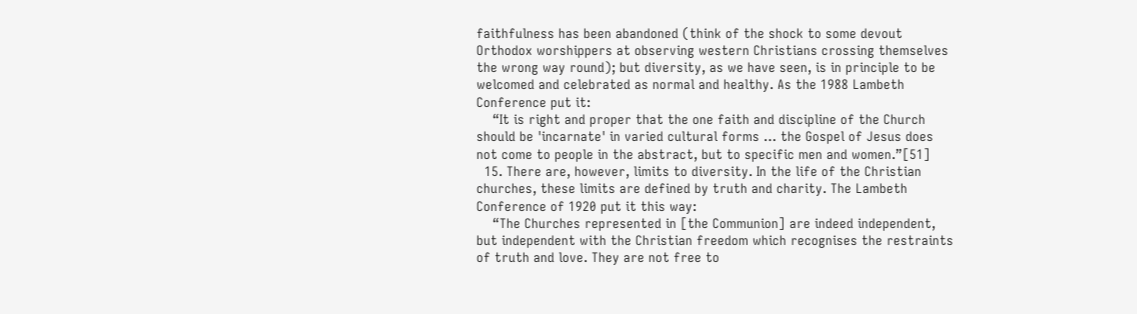faithfulness has been abandoned (think of the shock to some devout Orthodox worshippers at observing western Christians crossing themselves the wrong way round); but diversity, as we have seen, is in principle to be welcomed and celebrated as normal and healthy. As the 1988 Lambeth Conference put it:
    “It is right and proper that the one faith and discipline of the Church should be 'incarnate' in varied cultural forms … the Gospel of Jesus does not come to people in the abstract, but to specific men and women.”[51]
  15. There are, however, limits to diversity. In the life of the Christian churches, these limits are defined by truth and charity. The Lambeth Conference of 1920 put it this way:
    “The Churches represented in [the Communion] are indeed independent, but independent with the Christian freedom which recognises the restraints of truth and love. They are not free to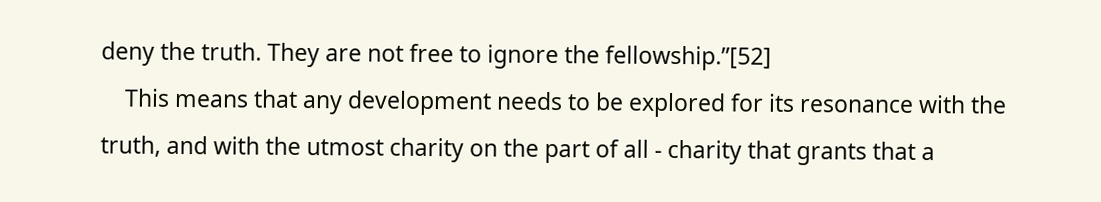deny the truth. They are not free to ignore the fellowship.”[52]
    This means that any development needs to be explored for its resonance with the truth, and with the utmost charity on the part of all - charity that grants that a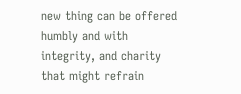new thing can be offered humbly and with integrity, and charity that might refrain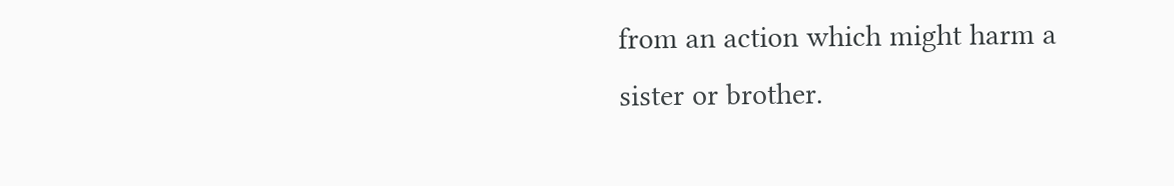from an action which might harm a sister or brother.